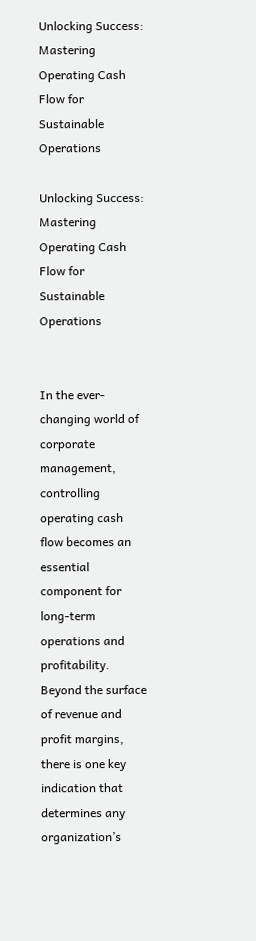Unlocking Success: Mastering Operating Cash Flow for Sustainable Operations

Unlocking Success: Mastering Operating Cash Flow for Sustainable Operations


In the ever-changing world of corporate management, controlling operating cash flow becomes an essential component for long-term operations and profitability. Beyond the surface of revenue and profit margins, there is one key indication that determines any organization’s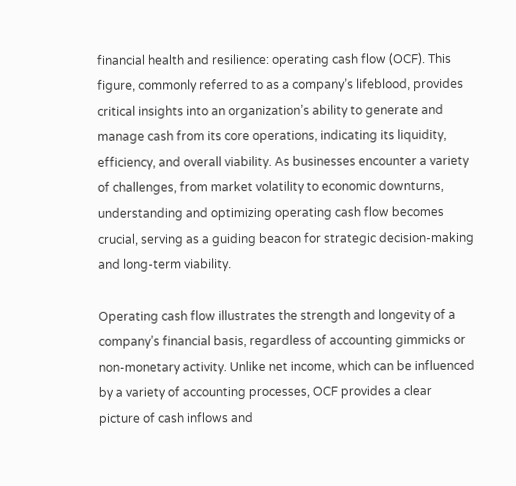financial health and resilience: operating cash flow (OCF). This figure, commonly referred to as a company’s lifeblood, provides critical insights into an organization’s ability to generate and manage cash from its core operations, indicating its liquidity, efficiency, and overall viability. As businesses encounter a variety of challenges, from market volatility to economic downturns, understanding and optimizing operating cash flow becomes crucial, serving as a guiding beacon for strategic decision-making and long-term viability.

Operating cash flow illustrates the strength and longevity of a company’s financial basis, regardless of accounting gimmicks or non-monetary activity. Unlike net income, which can be influenced by a variety of accounting processes, OCF provides a clear picture of cash inflows and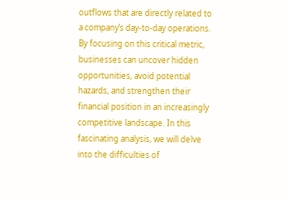outflows that are directly related to a company’s day-to-day operations. By focusing on this critical metric, businesses can uncover hidden opportunities, avoid potential hazards, and strengthen their financial position in an increasingly competitive landscape. In this fascinating analysis, we will delve into the difficulties of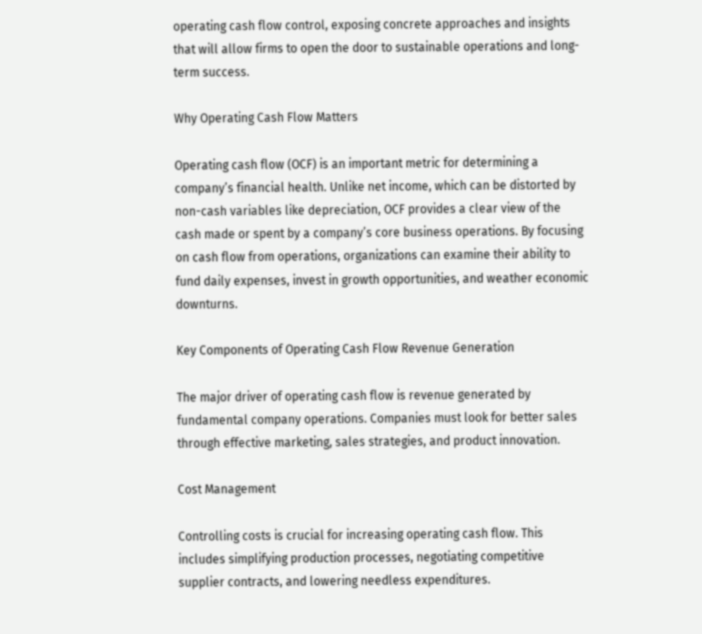operating cash flow control, exposing concrete approaches and insights that will allow firms to open the door to sustainable operations and long-term success.

Why Operating Cash Flow Matters

Operating cash flow (OCF) is an important metric for determining a company’s financial health. Unlike net income, which can be distorted by non-cash variables like depreciation, OCF provides a clear view of the cash made or spent by a company’s core business operations. By focusing on cash flow from operations, organizations can examine their ability to fund daily expenses, invest in growth opportunities, and weather economic downturns.

Key Components of Operating Cash Flow Revenue Generation

The major driver of operating cash flow is revenue generated by fundamental company operations. Companies must look for better sales through effective marketing, sales strategies, and product innovation.

Cost Management

Controlling costs is crucial for increasing operating cash flow. This includes simplifying production processes, negotiating competitive supplier contracts, and lowering needless expenditures.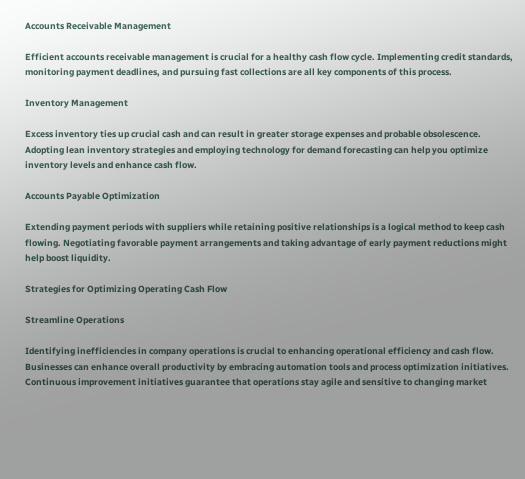Accounts Receivable Management

Efficient accounts receivable management is crucial for a healthy cash flow cycle. Implementing credit standards, monitoring payment deadlines, and pursuing fast collections are all key components of this process.

Inventory Management

Excess inventory ties up crucial cash and can result in greater storage expenses and probable obsolescence. Adopting lean inventory strategies and employing technology for demand forecasting can help you optimize inventory levels and enhance cash flow.

Accounts Payable Optimization

Extending payment periods with suppliers while retaining positive relationships is a logical method to keep cash flowing. Negotiating favorable payment arrangements and taking advantage of early payment reductions might help boost liquidity.

Strategies for Optimizing Operating Cash Flow

Streamline Operations

Identifying inefficiencies in company operations is crucial to enhancing operational efficiency and cash flow. Businesses can enhance overall productivity by embracing automation tools and process optimization initiatives. Continuous improvement initiatives guarantee that operations stay agile and sensitive to changing market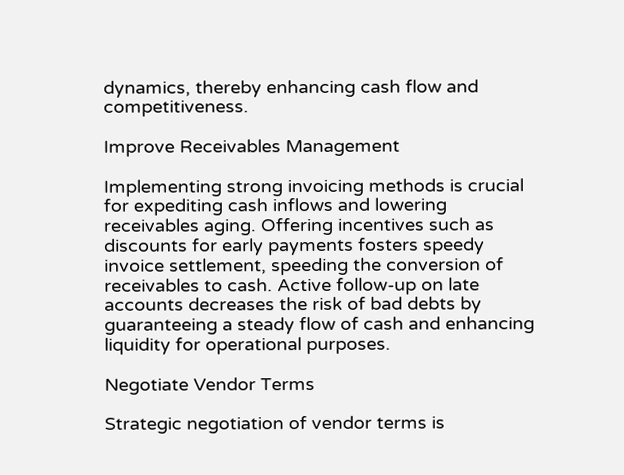dynamics, thereby enhancing cash flow and competitiveness.

Improve Receivables Management

Implementing strong invoicing methods is crucial for expediting cash inflows and lowering receivables aging. Offering incentives such as discounts for early payments fosters speedy invoice settlement, speeding the conversion of receivables to cash. Active follow-up on late accounts decreases the risk of bad debts by guaranteeing a steady flow of cash and enhancing liquidity for operational purposes.

Negotiate Vendor Terms

Strategic negotiation of vendor terms is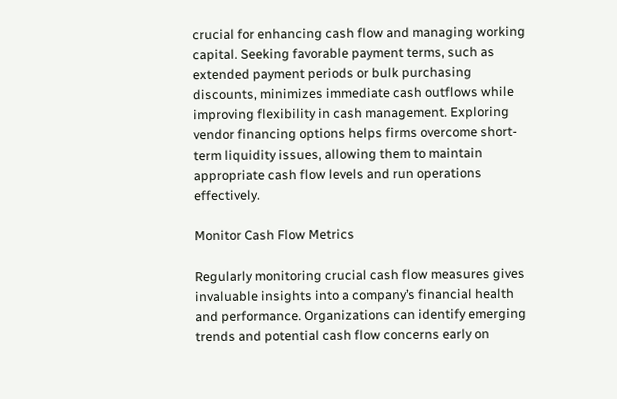crucial for enhancing cash flow and managing working capital. Seeking favorable payment terms, such as extended payment periods or bulk purchasing discounts, minimizes immediate cash outflows while improving flexibility in cash management. Exploring vendor financing options helps firms overcome short-term liquidity issues, allowing them to maintain appropriate cash flow levels and run operations effectively.

Monitor Cash Flow Metrics

Regularly monitoring crucial cash flow measures gives invaluable insights into a company’s financial health and performance. Organizations can identify emerging trends and potential cash flow concerns early on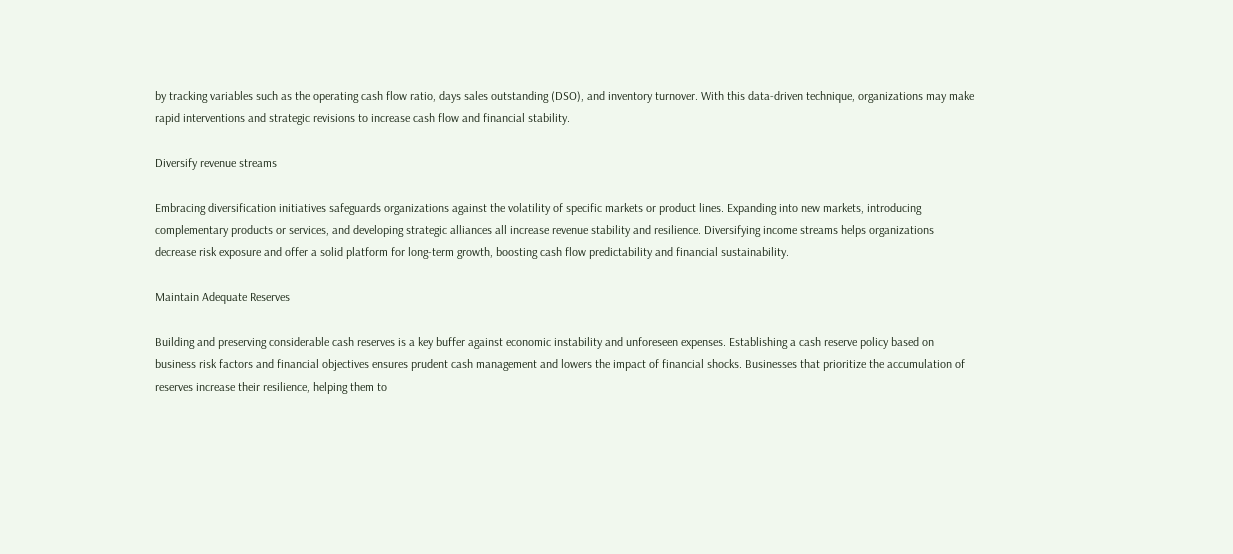by tracking variables such as the operating cash flow ratio, days sales outstanding (DSO), and inventory turnover. With this data-driven technique, organizations may make rapid interventions and strategic revisions to increase cash flow and financial stability.

Diversify revenue streams

Embracing diversification initiatives safeguards organizations against the volatility of specific markets or product lines. Expanding into new markets, introducing complementary products or services, and developing strategic alliances all increase revenue stability and resilience. Diversifying income streams helps organizations decrease risk exposure and offer a solid platform for long-term growth, boosting cash flow predictability and financial sustainability.

Maintain Adequate Reserves

Building and preserving considerable cash reserves is a key buffer against economic instability and unforeseen expenses. Establishing a cash reserve policy based on business risk factors and financial objectives ensures prudent cash management and lowers the impact of financial shocks. Businesses that prioritize the accumulation of reserves increase their resilience, helping them to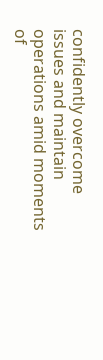confidently overcome issues and maintain operations amid moments of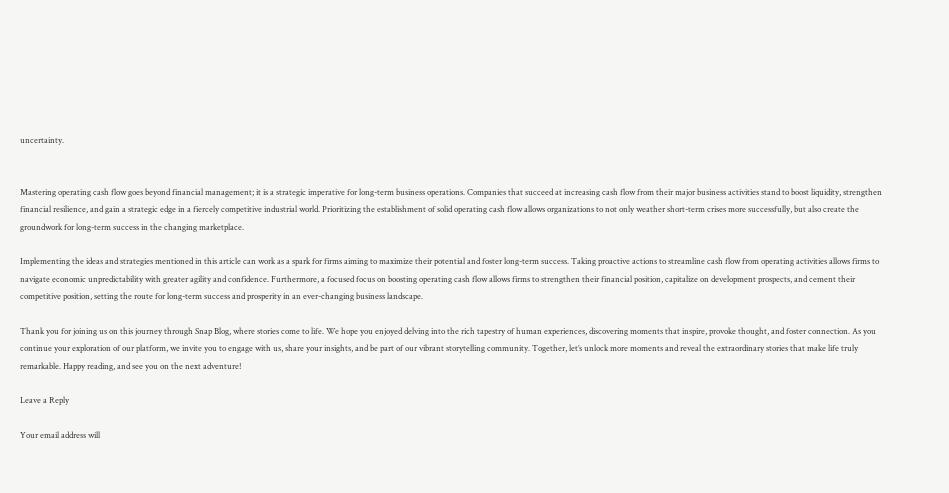uncertainty.


Mastering operating cash flow goes beyond financial management; it is a strategic imperative for long-term business operations. Companies that succeed at increasing cash flow from their major business activities stand to boost liquidity, strengthen financial resilience, and gain a strategic edge in a fiercely competitive industrial world. Prioritizing the establishment of solid operating cash flow allows organizations to not only weather short-term crises more successfully, but also create the groundwork for long-term success in the changing marketplace.

Implementing the ideas and strategies mentioned in this article can work as a spark for firms aiming to maximize their potential and foster long-term success. Taking proactive actions to streamline cash flow from operating activities allows firms to navigate economic unpredictability with greater agility and confidence. Furthermore, a focused focus on boosting operating cash flow allows firms to strengthen their financial position, capitalize on development prospects, and cement their competitive position, setting the route for long-term success and prosperity in an ever-changing business landscape.

Thank you for joining us on this journey through Snap Blog, where stories come to life. We hope you enjoyed delving into the rich tapestry of human experiences, discovering moments that inspire, provoke thought, and foster connection. As you continue your exploration of our platform, we invite you to engage with us, share your insights, and be part of our vibrant storytelling community. Together, let’s unlock more moments and reveal the extraordinary stories that make life truly remarkable. Happy reading, and see you on the next adventure!

Leave a Reply

Your email address will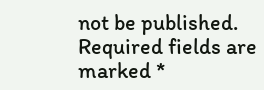not be published. Required fields are marked *